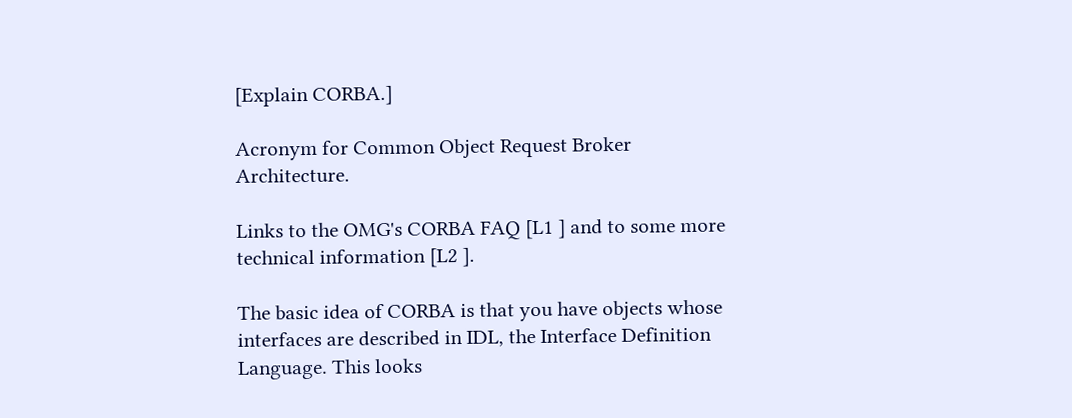[Explain CORBA.]

Acronym for Common Object Request Broker Architecture.

Links to the OMG's CORBA FAQ [L1 ] and to some more technical information [L2 ].

The basic idea of CORBA is that you have objects whose interfaces are described in IDL, the Interface Definition Language. This looks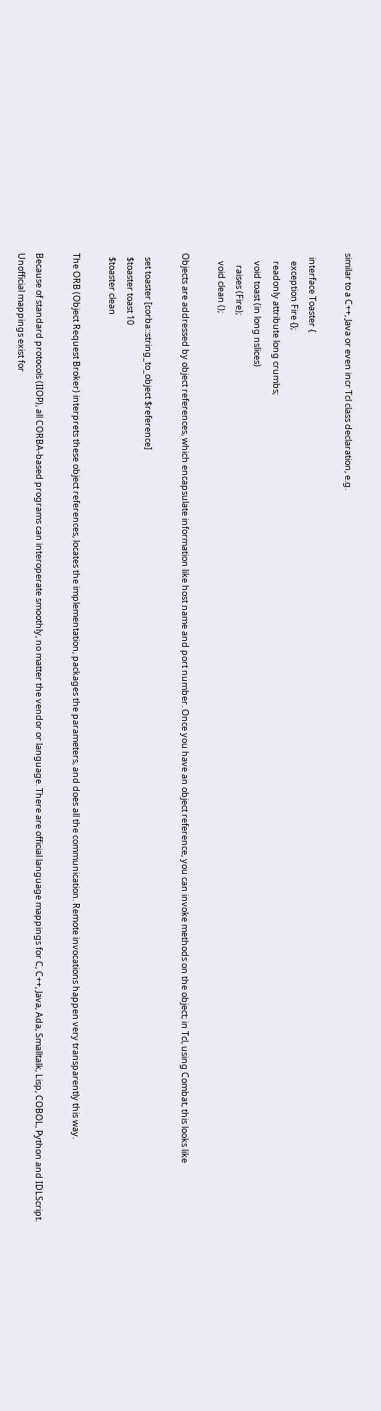similar to a C++, Java or even incr Tcl class declaration, e.g.

  interface Toaster {
    exception Fire {};
    readonly attribute long crumbs;
    void toast (in long nslices)
      raises (Fire);
    void clean ();

Objects are addressed by object references, which encapsulate information like host name and port number. Once you have an object reference, you can invoke methods on the object; in Tcl, using Combat, this looks like

  set toaster [corba::string_to_object $reference]
  $toaster toast 10
  $toaster clean

The ORB (Object Request Broker) interprets these object references, locates the implementation, packages the parameters, and does all the communication. Remote invocations happen very transparently this way.

Because of standard protocols (IIOP), all CORBA-based programs can interoperate smoothly, no matter the vendor or language. There are official language mappings for C, C++, Java, Ada, Smalltalk, Lisp, COBOL, Python and IDLScript. Unofficial mappings exist for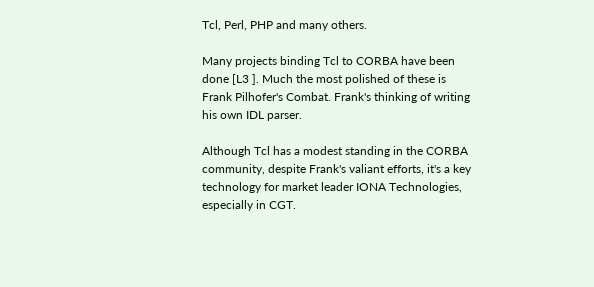Tcl, Perl, PHP and many others.

Many projects binding Tcl to CORBA have been done [L3 ]. Much the most polished of these is Frank Pilhofer's Combat. Frank's thinking of writing his own IDL parser.

Although Tcl has a modest standing in the CORBA community, despite Frank's valiant efforts, it's a key technology for market leader IONA Technologies, especially in CGT.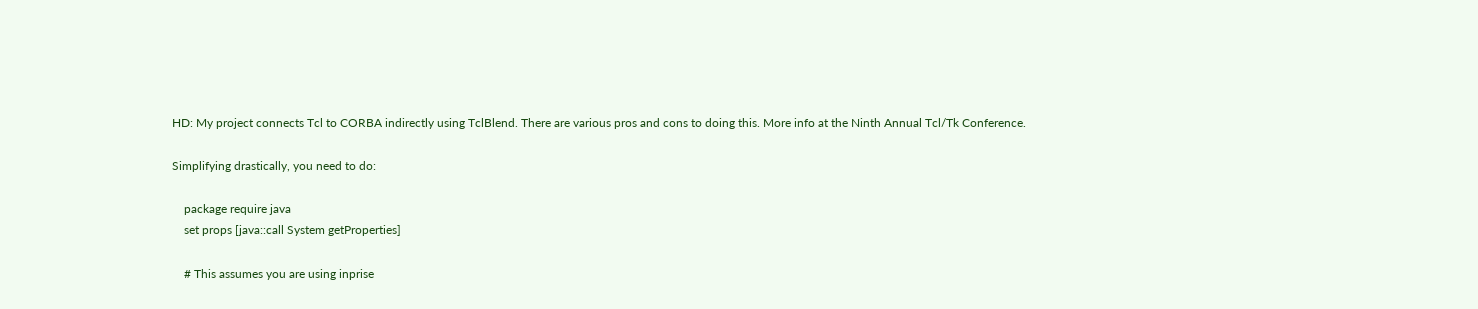HD: My project connects Tcl to CORBA indirectly using TclBlend. There are various pros and cons to doing this. More info at the Ninth Annual Tcl/Tk Conference.

Simplifying drastically, you need to do:

    package require java
    set props [java::call System getProperties]

    # This assumes you are using inprise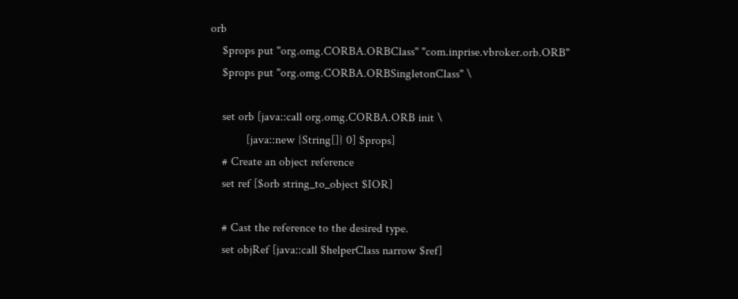orb
    $props put "org.omg.CORBA.ORBClass" "com.inprise.vbroker.orb.ORB"
    $props put "org.omg.CORBA.ORBSingletonClass" \

    set orb [java::call org.omg.CORBA.ORB init \
            [java::new {String[]} 0] $props]
    # Create an object reference
    set ref [$orb string_to_object $IOR]

    # Cast the reference to the desired type.
    set objRef [java::call $helperClass narrow $ref]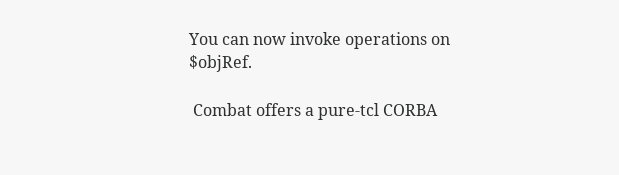You can now invoke operations on $objRef.

 Combat offers a pure-tcl CORBA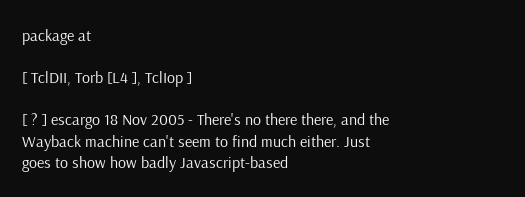package at

[ TclDII, Torb [L4 ], TclIop ]

[ ? ] escargo 18 Nov 2005 - There's no there there, and the Wayback machine can't seem to find much either. Just goes to show how badly Javascript-based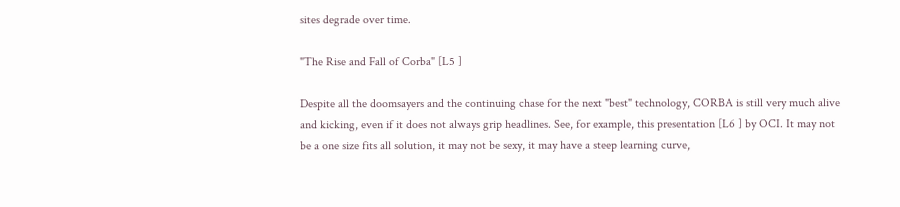sites degrade over time.

"The Rise and Fall of Corba" [L5 ]

Despite all the doomsayers and the continuing chase for the next "best" technology, CORBA is still very much alive and kicking, even if it does not always grip headlines. See, for example, this presentation [L6 ] by OCI. It may not be a one size fits all solution, it may not be sexy, it may have a steep learning curve,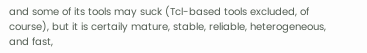and some of its tools may suck (Tcl-based tools excluded, of course), but it is certaily mature, stable, reliable, heterogeneous, and fast,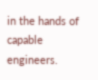in the hands of capable engineers.